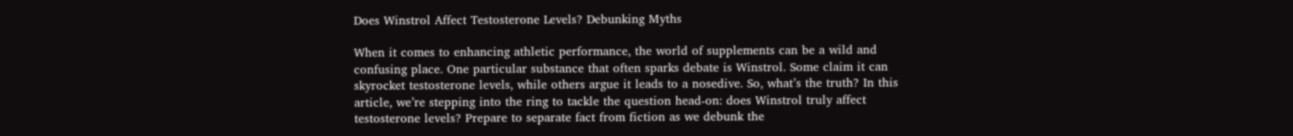Does Winstrol Affect Testosterone Levels? Debunking Myths

When it comes to enhancing athletic performance, the world of supplements can be a wild and confusing place. One particular substance that often sparks debate is Winstrol. Some claim it can skyrocket testosterone levels, while others argue it leads to a nosedive. So, what’s the truth? In this article, we’re stepping into the ring to tackle the question head-on: does Winstrol truly affect testosterone levels? Prepare to separate fact from fiction as we debunk the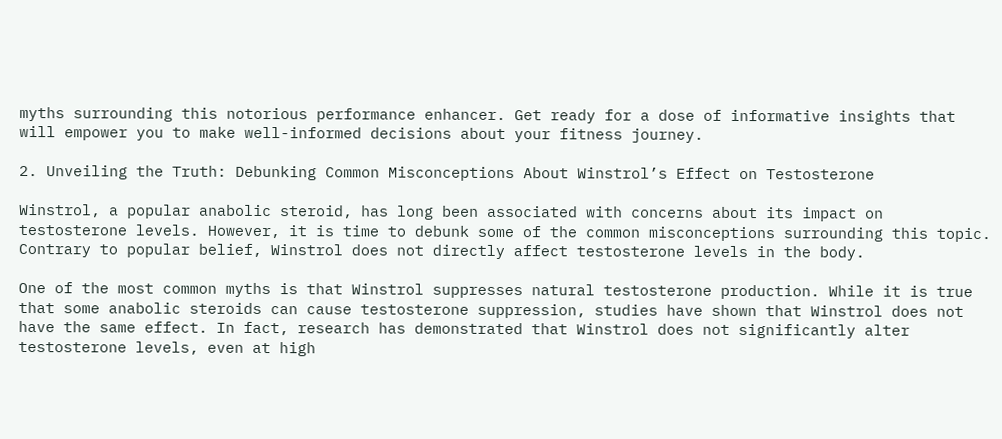myths surrounding this notorious performance enhancer. Get ready for a dose of informative insights that will empower you to make well-informed decisions about your fitness journey.

2. Unveiling the Truth: Debunking Common Misconceptions About Winstrol’s Effect on Testosterone

Winstrol, a popular anabolic steroid, has long been associated with concerns about its impact on testosterone levels. However, it is time to debunk some of the common misconceptions surrounding this topic. Contrary to popular belief, Winstrol does not directly affect testosterone levels in the body.

One of the most common myths is that Winstrol suppresses natural testosterone production. While it is true that some anabolic steroids can cause testosterone suppression, studies have shown that Winstrol does not have the same effect. In fact, research has demonstrated that Winstrol does not significantly alter testosterone levels, even at high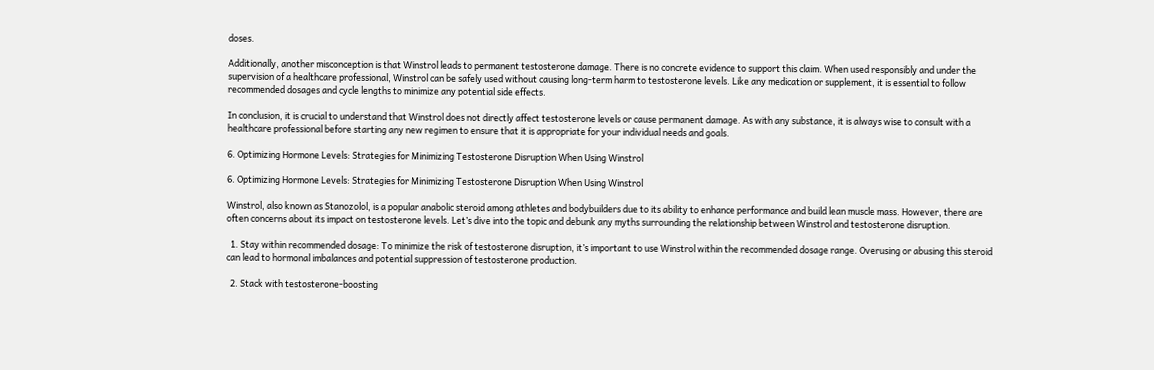doses.

Additionally, another misconception is that Winstrol leads to permanent testosterone damage. There is no concrete evidence to support this claim. When used responsibly and under the supervision of a healthcare professional, Winstrol can be safely used without causing long-term harm to testosterone levels. Like any medication or supplement, it is essential to follow recommended dosages and cycle lengths to minimize any potential side effects.

In conclusion, it is crucial to understand that Winstrol does not directly affect testosterone levels or cause permanent damage. As with any substance, it is always wise to consult with a healthcare professional before starting any new regimen to ensure that it is appropriate for your individual needs and goals.

6. Optimizing Hormone Levels: Strategies for Minimizing Testosterone Disruption When Using Winstrol

6. Optimizing Hormone Levels: Strategies for Minimizing Testosterone Disruption When Using Winstrol

Winstrol, also known as Stanozolol, is a popular anabolic steroid among athletes and bodybuilders due to its ability to enhance performance and build lean muscle mass. However, there are often concerns about its impact on testosterone levels. Let’s dive into the topic and debunk any myths surrounding the relationship between Winstrol and testosterone disruption.

  1. Stay within recommended dosage: To minimize the risk of testosterone disruption, it’s important to use Winstrol within the recommended dosage range. Overusing or abusing this steroid can lead to hormonal imbalances and potential suppression of testosterone production.

  2. Stack with testosterone-boosting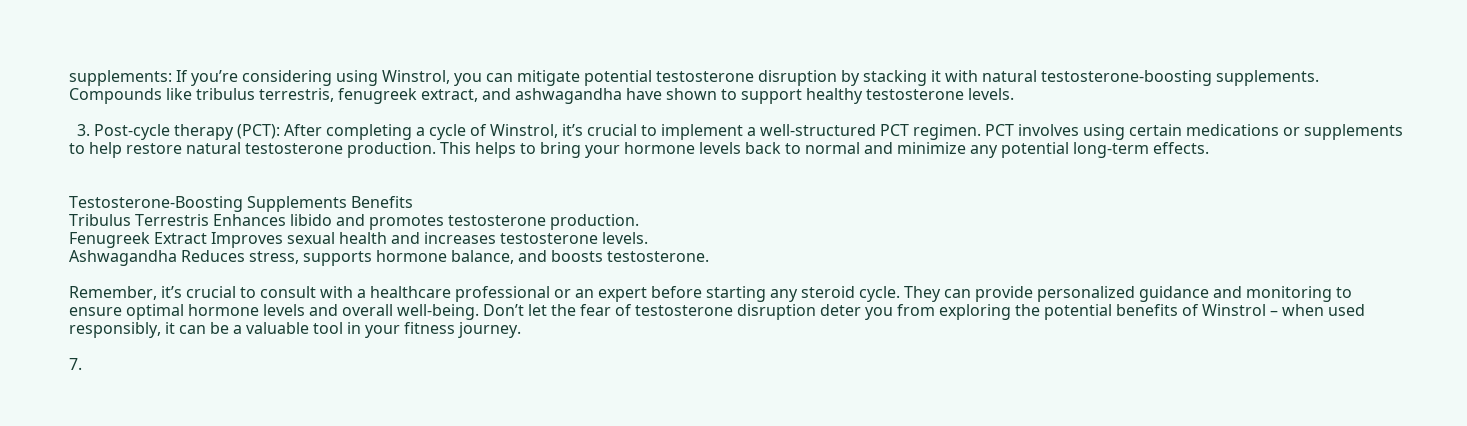supplements: If you’re considering using Winstrol, you can mitigate potential testosterone disruption by stacking it with natural testosterone-boosting supplements. Compounds like tribulus terrestris, fenugreek extract, and ashwagandha have shown to support healthy testosterone levels.

  3. Post-cycle therapy (PCT): After completing a cycle of Winstrol, it’s crucial to implement a well-structured PCT regimen. PCT involves using certain medications or supplements to help restore natural testosterone production. This helps to bring your hormone levels back to normal and minimize any potential long-term effects.


Testosterone-Boosting Supplements Benefits
Tribulus Terrestris Enhances libido and promotes testosterone production.
Fenugreek Extract Improves sexual health and increases testosterone levels.
Ashwagandha Reduces stress, supports hormone balance, and boosts testosterone.

Remember, it’s crucial to consult with a healthcare professional or an expert before starting any steroid cycle. They can provide personalized guidance and monitoring to ensure optimal hormone levels and overall well-being. Don’t let the fear of testosterone disruption deter you from exploring the potential benefits of Winstrol – when used responsibly, it can be a valuable tool in your fitness journey.

7.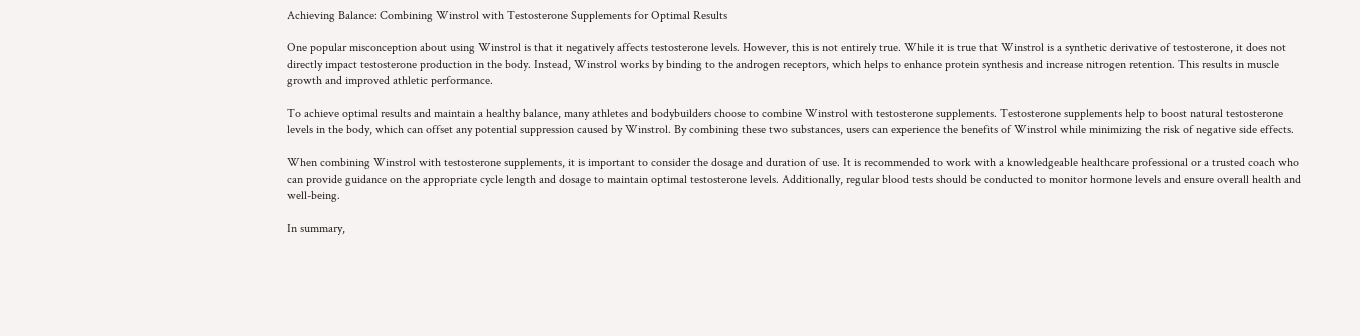Achieving Balance: Combining Winstrol with Testosterone Supplements for Optimal Results

One popular misconception about using Winstrol is that it negatively affects testosterone levels. However, this is not entirely true. While it is true that Winstrol is a synthetic derivative of testosterone, it does not directly impact testosterone production in the body. Instead, Winstrol works by binding to the androgen receptors, which helps to enhance protein synthesis and increase nitrogen retention. This results in muscle growth and improved athletic performance.

To achieve optimal results and maintain a healthy balance, many athletes and bodybuilders choose to combine Winstrol with testosterone supplements. Testosterone supplements help to boost natural testosterone levels in the body, which can offset any potential suppression caused by Winstrol. By combining these two substances, users can experience the benefits of Winstrol while minimizing the risk of negative side effects.

When combining Winstrol with testosterone supplements, it is important to consider the dosage and duration of use. It is recommended to work with a knowledgeable healthcare professional or a trusted coach who can provide guidance on the appropriate cycle length and dosage to maintain optimal testosterone levels. Additionally, regular blood tests should be conducted to monitor hormone levels and ensure overall health and well-being.

In summary,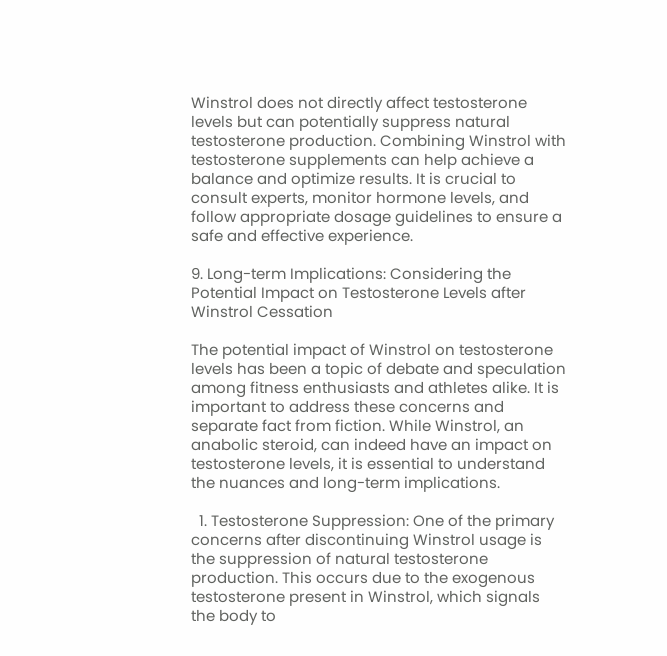Winstrol does not directly affect testosterone levels but can potentially suppress natural testosterone production. Combining Winstrol with testosterone supplements can help achieve a balance and optimize results. It is crucial to consult experts, monitor hormone levels, and follow appropriate dosage guidelines to ensure a safe and effective experience.

9. Long-term Implications: Considering the Potential Impact on Testosterone Levels after Winstrol Cessation

The potential impact of Winstrol on testosterone levels has been a topic of debate and speculation among fitness enthusiasts and athletes alike. It is important to address these concerns and separate fact from fiction. While Winstrol, an anabolic steroid, can indeed have an impact on testosterone levels, it is essential to understand the nuances and long-term implications.

  1. Testosterone Suppression: One of the primary concerns after discontinuing Winstrol usage is the suppression of natural testosterone production. This occurs due to the exogenous testosterone present in Winstrol, which signals the body to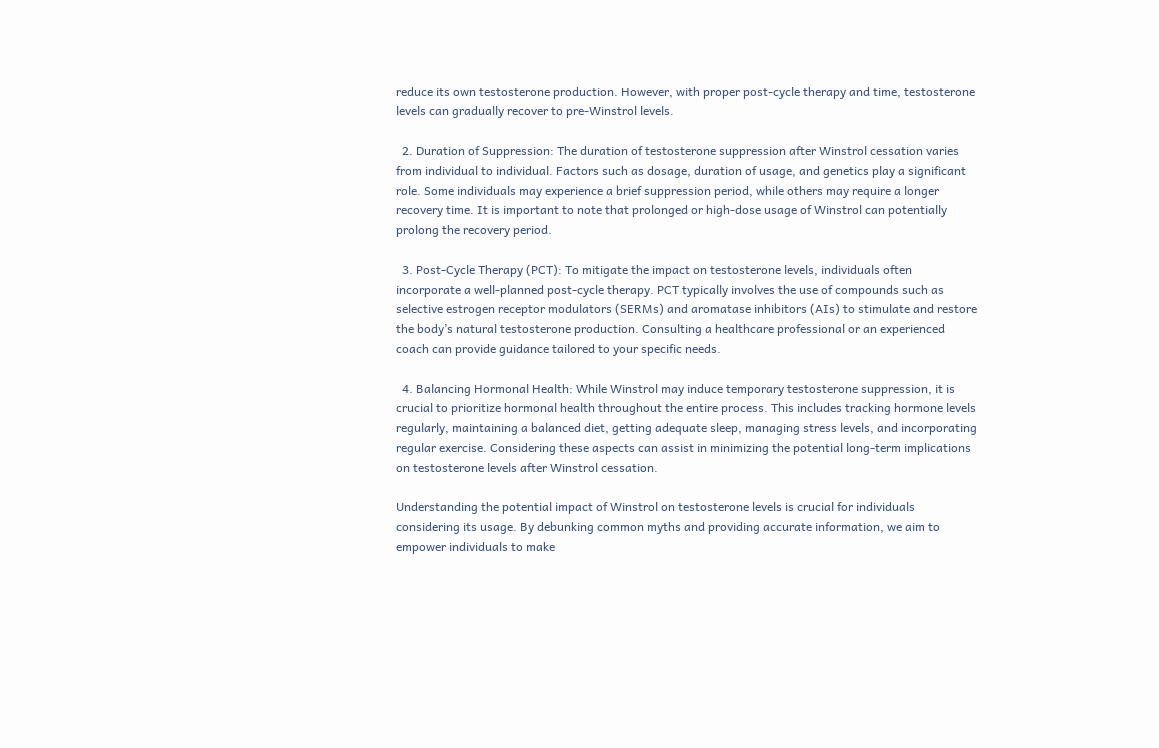reduce its own testosterone production. However, with proper post-cycle therapy and time, testosterone levels can gradually recover to pre-Winstrol levels.

  2. Duration of Suppression: The duration of testosterone suppression after Winstrol cessation varies from individual to individual. Factors such as dosage, duration of usage, and genetics play a significant role. Some individuals may experience a brief suppression period, while others may require a longer recovery time. It is important to note that prolonged or high-dose usage of Winstrol can potentially prolong the recovery period.

  3. Post-Cycle Therapy (PCT): To mitigate the impact on testosterone levels, individuals often incorporate a well-planned post-cycle therapy. PCT typically involves the use of compounds such as selective estrogen receptor modulators (SERMs) and aromatase inhibitors (AIs) to stimulate and restore the body’s natural testosterone production. Consulting a healthcare professional or an experienced coach can provide guidance tailored to your specific needs.

  4. Balancing Hormonal Health: While Winstrol may induce temporary testosterone suppression, it is crucial to prioritize hormonal health throughout the entire process. This includes tracking hormone levels regularly, maintaining a balanced diet, getting adequate sleep, managing stress levels, and incorporating regular exercise. Considering these aspects can assist in minimizing the potential long-term implications on testosterone levels after Winstrol cessation.

Understanding the potential impact of Winstrol on testosterone levels is crucial for individuals considering its usage. By debunking common myths and providing accurate information, we aim to empower individuals to make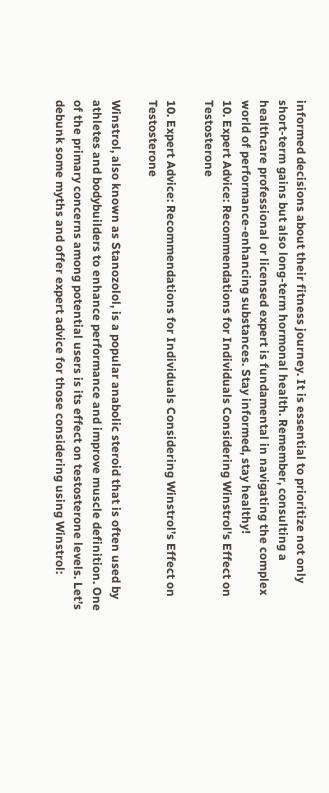informed decisions about their fitness journey. It is essential to prioritize not only short-term gains but also long-term hormonal health. Remember, consulting a healthcare professional or licensed expert is fundamental in navigating the complex world of performance-enhancing substances. Stay informed, stay healthy!
10. Expert Advice: Recommendations for Individuals Considering Winstrol's Effect on Testosterone

10. Expert Advice: Recommendations for Individuals Considering Winstrol’s Effect on Testosterone

Winstrol, also known as Stanozolol, is a popular anabolic steroid that is often used by athletes and bodybuilders to enhance performance and improve muscle definition. One of the primary concerns among potential users is its effect on testosterone levels. Let’s debunk some myths and offer expert advice for those considering using Winstrol: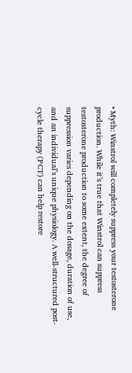• Myth: Winstrol will completely suppress your testosterone production. While it’s true that Winstrol can suppress testosterone production to some extent, the degree of suppression varies depending on the dosage, duration of use, and an individual’s unique physiology. A well-structured post-cycle therapy (PCT) can help restore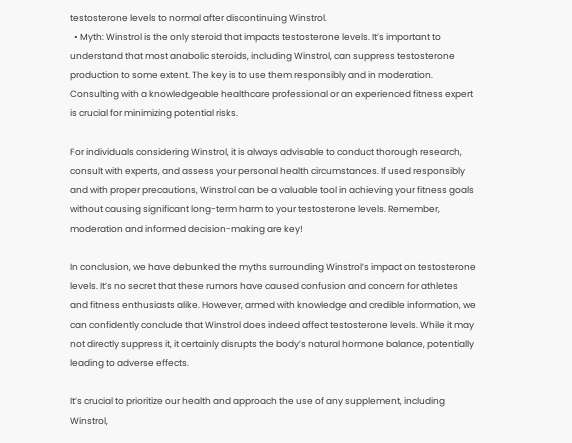testosterone levels to normal after discontinuing Winstrol.
  • Myth: Winstrol is the only steroid that impacts testosterone levels. It’s important to understand that most anabolic steroids, including Winstrol, can suppress testosterone production to some extent. The key is to use them responsibly and in moderation. Consulting with a knowledgeable healthcare professional or an experienced fitness expert is crucial for minimizing potential risks.

For individuals considering Winstrol, it is always advisable to conduct thorough research, consult with experts, and assess your personal health circumstances. If used responsibly and with proper precautions, Winstrol can be a valuable tool in achieving your fitness goals without causing significant long-term harm to your testosterone levels. Remember, moderation and informed decision-making are key!

In conclusion, we have debunked the myths surrounding Winstrol’s impact on testosterone levels. It’s no secret that these rumors have caused confusion and concern for athletes and fitness enthusiasts alike. However, armed with knowledge and credible information, we can confidently conclude that Winstrol does indeed affect testosterone levels. While it may not directly suppress it, it certainly disrupts the body’s natural hormone balance, potentially leading to adverse effects.

It’s crucial to prioritize our health and approach the use of any supplement, including Winstrol,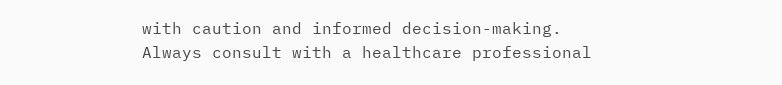with caution and informed decision-making. Always consult with a healthcare professional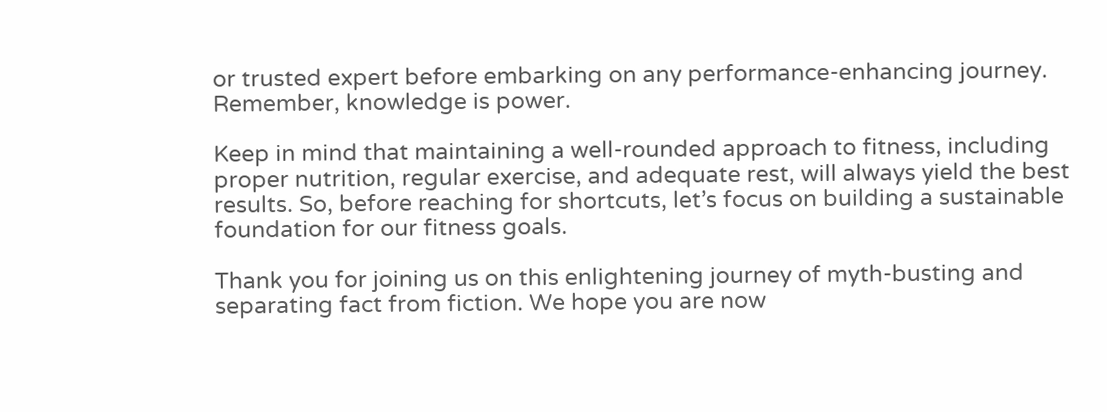or trusted expert before embarking on any performance-enhancing journey. Remember, knowledge is power.

Keep in mind that maintaining a well-rounded approach to fitness, including proper nutrition, regular exercise, and adequate rest, will always yield the best results. So, before reaching for shortcuts, let’s focus on building a sustainable foundation for our fitness goals.

Thank you for joining us on this enlightening journey of myth-busting and separating fact from fiction. We hope you are now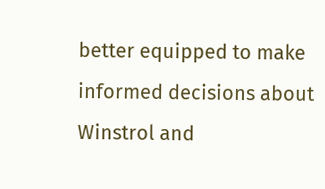better equipped to make informed decisions about Winstrol and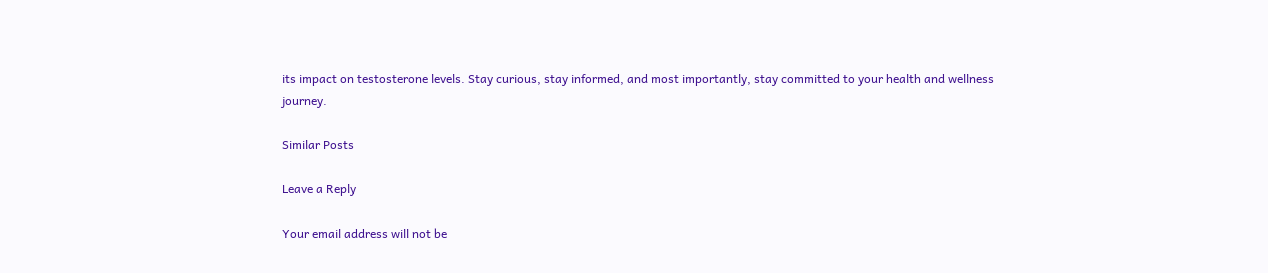its impact on testosterone levels. Stay curious, stay informed, and most importantly, stay committed to your health and wellness journey.

Similar Posts

Leave a Reply

Your email address will not be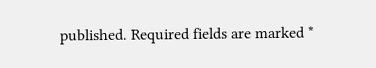published. Required fields are marked *